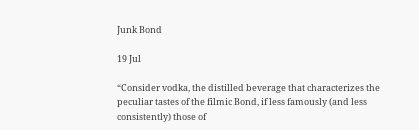Junk Bond

19 Jul

“Consider vodka, the distilled beverage that characterizes the peculiar tastes of the filmic Bond, if less famously (and less consistently) those of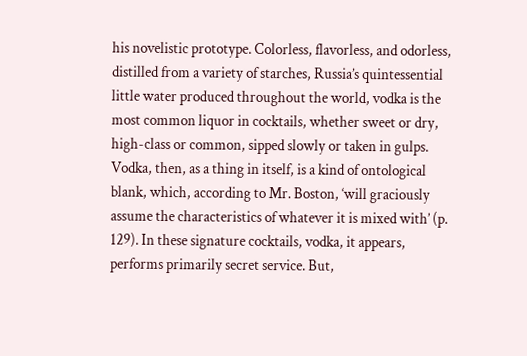his novelistic prototype. Colorless, flavorless, and odorless, distilled from a variety of starches, Russia’s quintessential little water produced throughout the world, vodka is the most common liquor in cocktails, whether sweet or dry, high-class or common, sipped slowly or taken in gulps. Vodka, then, as a thing in itself, is a kind of ontological blank, which, according to Mr. Boston, ‘will graciously assume the characteristics of whatever it is mixed with’ (p. 129). In these signature cocktails, vodka, it appears, performs primarily secret service. But,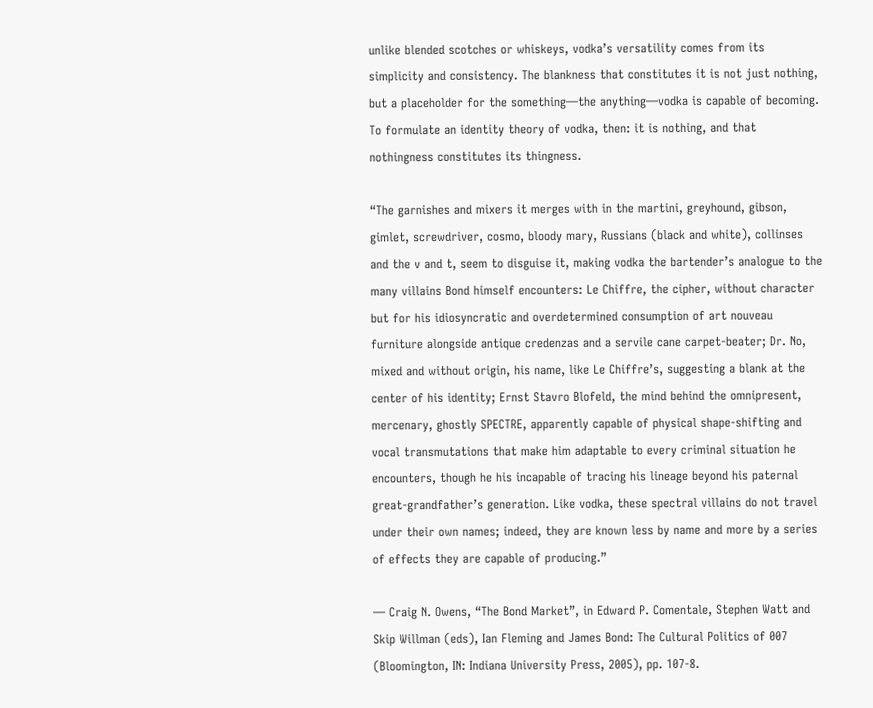unlike blended scotches or whiskeys, vodka’s versatility comes from its simplicity and consistency. The blankness that constitutes it is not just nothing, but a placeholder for the something—the anything—vodka is capable of becoming. To formulate an identity theory of vodka, then: it is nothing, and that nothingness constitutes its thingness.

“The garnishes and mixers it merges with in the martini, greyhound, gibson, gimlet, screwdriver, cosmo, bloody mary, Russians (black and white), collinses and the v and t, seem to disguise it, making vodka the bartender’s analogue to the many villains Bond himself encounters: Le Chiffre, the cipher, without character but for his idiosyncratic and overdetermined consumption of art nouveau furniture alongside antique credenzas and a servile cane carpet-beater; Dr. No, mixed and without origin, his name, like Le Chiffre’s, suggesting a blank at the center of his identity; Ernst Stavro Blofeld, the mind behind the omnipresent, mercenary, ghostly SPECTRE, apparently capable of physical shape-shifting and vocal transmutations that make him adaptable to every criminal situation he encounters, though he his incapable of tracing his lineage beyond his paternal great-grandfather’s generation. Like vodka, these spectral villains do not travel under their own names; indeed, they are known less by name and more by a series of effects they are capable of producing.”

— Craig N. Owens, “The Bond Market”, in Edward P. Comentale, Stephen Watt and Skip Willman (eds), Ian Fleming and James Bond: The Cultural Politics of 007 (Bloomington, IN: Indiana University Press, 2005), pp. 107-8.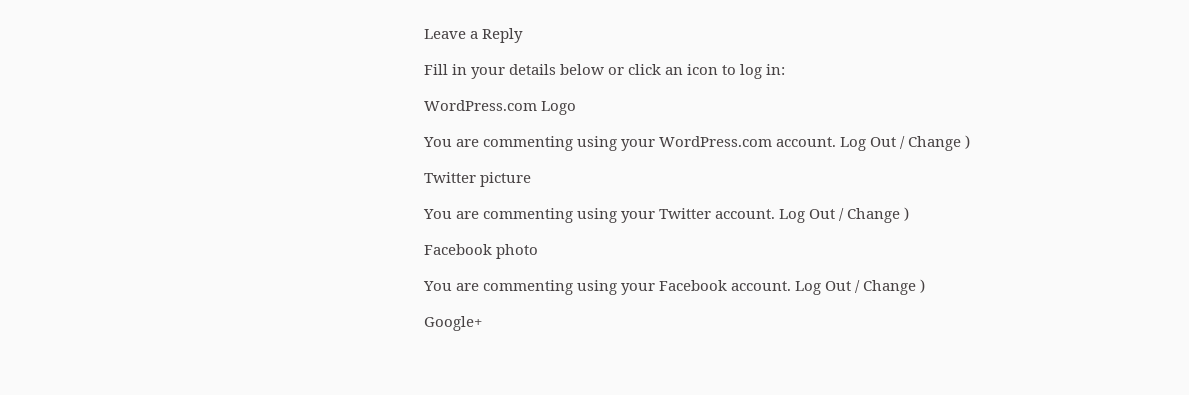Leave a Reply

Fill in your details below or click an icon to log in:

WordPress.com Logo

You are commenting using your WordPress.com account. Log Out / Change )

Twitter picture

You are commenting using your Twitter account. Log Out / Change )

Facebook photo

You are commenting using your Facebook account. Log Out / Change )

Google+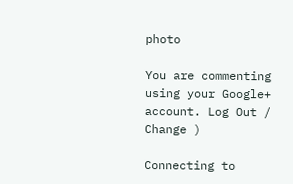photo

You are commenting using your Google+ account. Log Out / Change )

Connecting to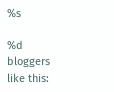%s

%d bloggers like this: